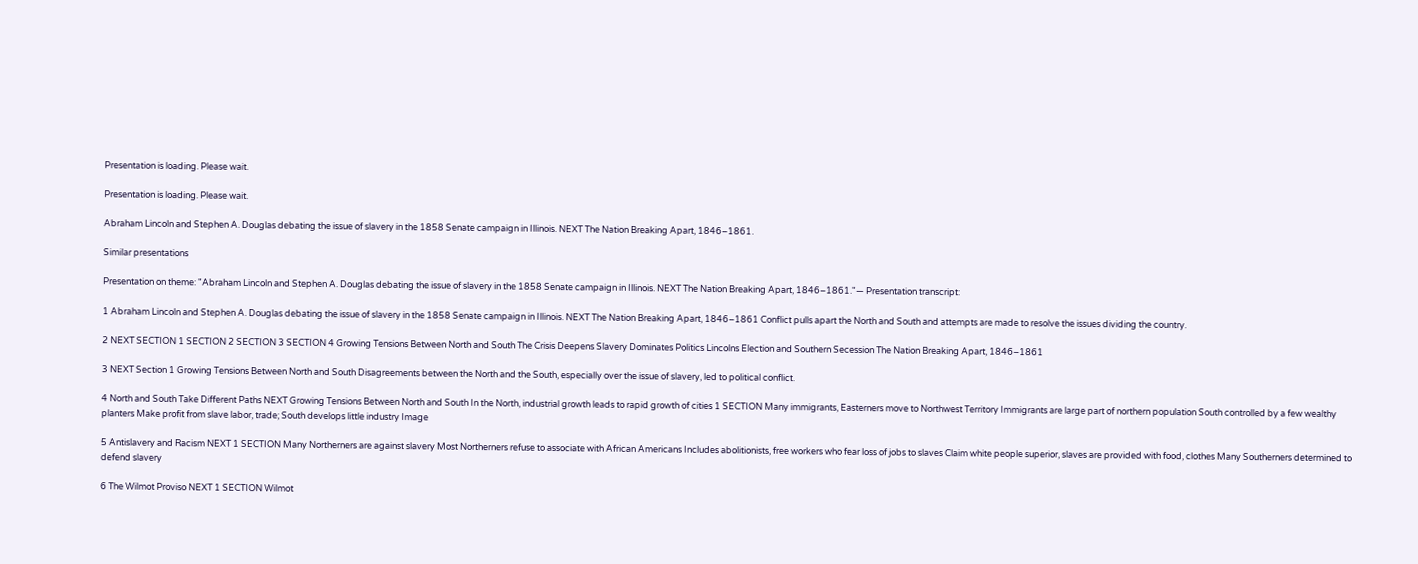Presentation is loading. Please wait.

Presentation is loading. Please wait.

Abraham Lincoln and Stephen A. Douglas debating the issue of slavery in the 1858 Senate campaign in Illinois. NEXT The Nation Breaking Apart, 1846–1861.

Similar presentations

Presentation on theme: "Abraham Lincoln and Stephen A. Douglas debating the issue of slavery in the 1858 Senate campaign in Illinois. NEXT The Nation Breaking Apart, 1846–1861."— Presentation transcript:

1 Abraham Lincoln and Stephen A. Douglas debating the issue of slavery in the 1858 Senate campaign in Illinois. NEXT The Nation Breaking Apart, 1846–1861 Conflict pulls apart the North and South and attempts are made to resolve the issues dividing the country.

2 NEXT SECTION 1 SECTION 2 SECTION 3 SECTION 4 Growing Tensions Between North and South The Crisis Deepens Slavery Dominates Politics Lincolns Election and Southern Secession The Nation Breaking Apart, 1846–1861

3 NEXT Section 1 Growing Tensions Between North and South Disagreements between the North and the South, especially over the issue of slavery, led to political conflict.

4 North and South Take Different Paths NEXT Growing Tensions Between North and South In the North, industrial growth leads to rapid growth of cities 1 SECTION Many immigrants, Easterners move to Northwest Territory Immigrants are large part of northern population South controlled by a few wealthy planters Make profit from slave labor, trade; South develops little industry Image

5 Antislavery and Racism NEXT 1 SECTION Many Northerners are against slavery Most Northerners refuse to associate with African Americans Includes abolitionists, free workers who fear loss of jobs to slaves Claim white people superior, slaves are provided with food, clothes Many Southerners determined to defend slavery

6 The Wilmot Proviso NEXT 1 SECTION Wilmot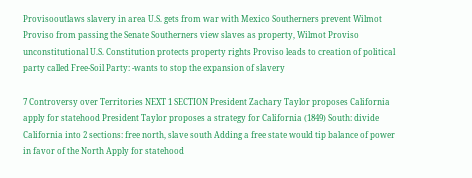Provisooutlaws slavery in area U.S. gets from war with Mexico Southerners prevent Wilmot Proviso from passing the Senate Southerners view slaves as property, Wilmot Proviso unconstitutional U.S. Constitution protects property rights Proviso leads to creation of political party called Free-Soil Party: -wants to stop the expansion of slavery

7 Controversy over Territories NEXT 1 SECTION President Zachary Taylor proposes California apply for statehood President Taylor proposes a strategy for California (1849) South: divide California into 2 sections: free north, slave south Adding a free state would tip balance of power in favor of the North Apply for statehood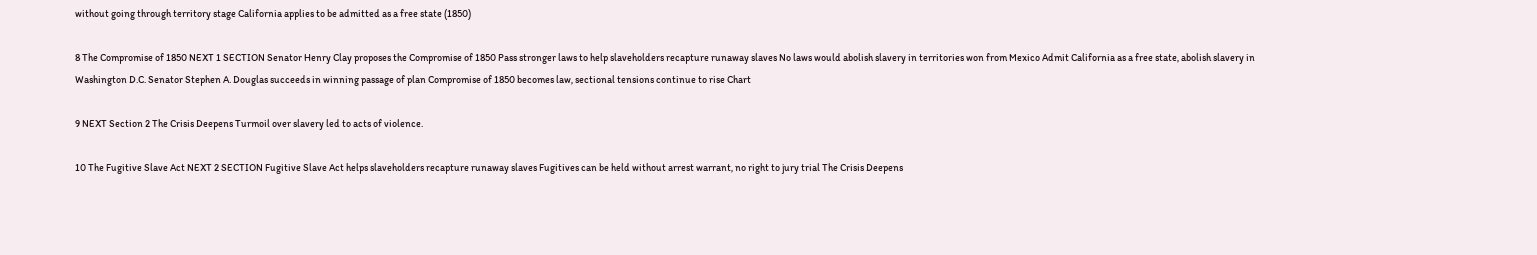without going through territory stage California applies to be admitted as a free state (1850)

8 The Compromise of 1850 NEXT 1 SECTION Senator Henry Clay proposes the Compromise of 1850 Pass stronger laws to help slaveholders recapture runaway slaves No laws would abolish slavery in territories won from Mexico Admit California as a free state, abolish slavery in Washington D.C. Senator Stephen A. Douglas succeeds in winning passage of plan Compromise of 1850 becomes law, sectional tensions continue to rise Chart

9 NEXT Section 2 The Crisis Deepens Turmoil over slavery led to acts of violence.

10 The Fugitive Slave Act NEXT 2 SECTION Fugitive Slave Act helps slaveholders recapture runaway slaves Fugitives can be held without arrest warrant, no right to jury trial The Crisis Deepens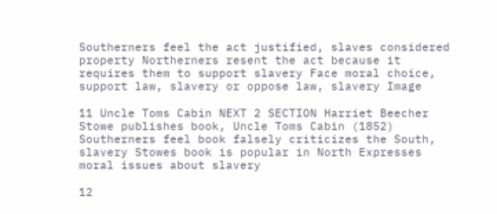Southerners feel the act justified, slaves considered property Northerners resent the act because it requires them to support slavery Face moral choice, support law, slavery or oppose law, slavery Image

11 Uncle Toms Cabin NEXT 2 SECTION Harriet Beecher Stowe publishes book, Uncle Toms Cabin (1852) Southerners feel book falsely criticizes the South, slavery Stowes book is popular in North Expresses moral issues about slavery

12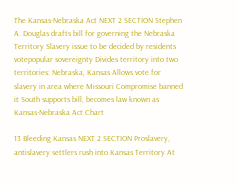The Kansas-Nebraska Act NEXT 2 SECTION Stephen A. Douglas drafts bill for governing the Nebraska Territory Slavery issue to be decided by residents votepopular sovereignty Divides territory into two territories: Nebraska, Kansas Allows vote for slavery in area where Missouri Compromise banned it South supports bill, becomes law known as Kansas-Nebraska Act Chart

13 Bleeding Kansas NEXT 2 SECTION Proslavery, antislavery settlers rush into Kansas Territory At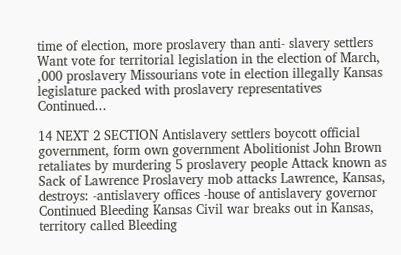time of election, more proslavery than anti- slavery settlers Want vote for territorial legislation in the election of March, ,000 proslavery Missourians vote in election illegally Kansas legislature packed with proslavery representatives Continued...

14 NEXT 2 SECTION Antislavery settlers boycott official government, form own government Abolitionist John Brown retaliates by murdering 5 proslavery people Attack known as Sack of Lawrence Proslavery mob attacks Lawrence, Kansas, destroys: -antislavery offices -house of antislavery governor Continued Bleeding Kansas Civil war breaks out in Kansas, territory called Bleeding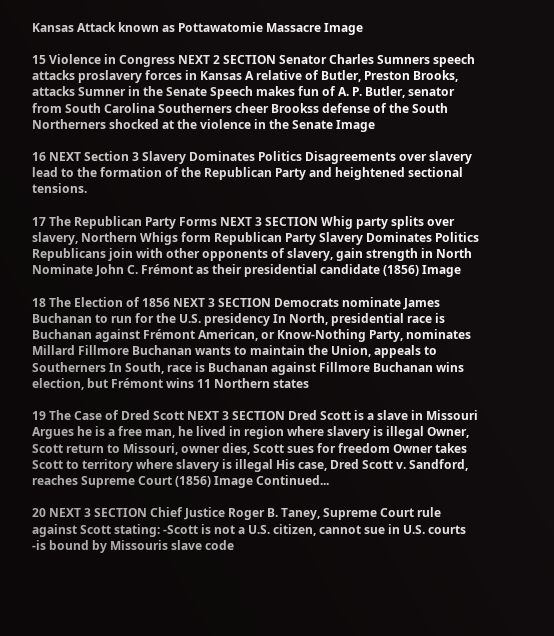Kansas Attack known as Pottawatomie Massacre Image

15 Violence in Congress NEXT 2 SECTION Senator Charles Sumners speech attacks proslavery forces in Kansas A relative of Butler, Preston Brooks, attacks Sumner in the Senate Speech makes fun of A. P. Butler, senator from South Carolina Southerners cheer Brookss defense of the South Northerners shocked at the violence in the Senate Image

16 NEXT Section 3 Slavery Dominates Politics Disagreements over slavery lead to the formation of the Republican Party and heightened sectional tensions.

17 The Republican Party Forms NEXT 3 SECTION Whig party splits over slavery, Northern Whigs form Republican Party Slavery Dominates Politics Republicans join with other opponents of slavery, gain strength in North Nominate John C. Frémont as their presidential candidate (1856) Image

18 The Election of 1856 NEXT 3 SECTION Democrats nominate James Buchanan to run for the U.S. presidency In North, presidential race is Buchanan against Frémont American, or Know-Nothing Party, nominates Millard Fillmore Buchanan wants to maintain the Union, appeals to Southerners In South, race is Buchanan against Fillmore Buchanan wins election, but Frémont wins 11 Northern states

19 The Case of Dred Scott NEXT 3 SECTION Dred Scott is a slave in Missouri Argues he is a free man, he lived in region where slavery is illegal Owner, Scott return to Missouri, owner dies, Scott sues for freedom Owner takes Scott to territory where slavery is illegal His case, Dred Scott v. Sandford, reaches Supreme Court (1856) Image Continued...

20 NEXT 3 SECTION Chief Justice Roger B. Taney, Supreme Court rule against Scott stating: -Scott is not a U.S. citizen, cannot sue in U.S. courts -is bound by Missouris slave code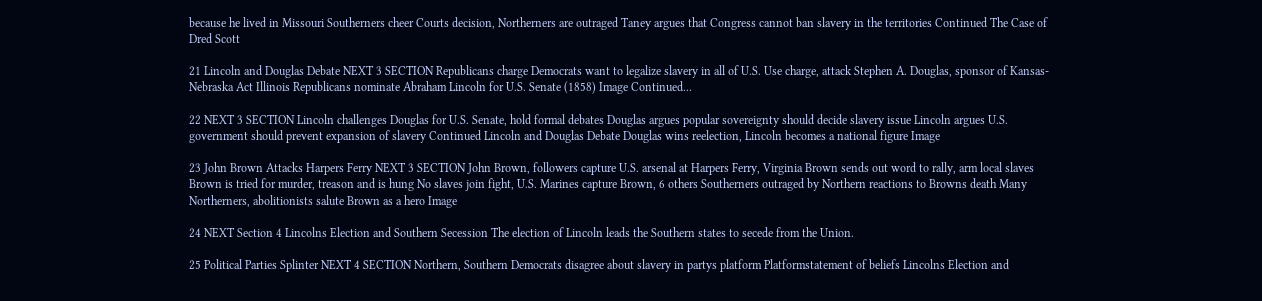because he lived in Missouri Southerners cheer Courts decision, Northerners are outraged Taney argues that Congress cannot ban slavery in the territories Continued The Case of Dred Scott

21 Lincoln and Douglas Debate NEXT 3 SECTION Republicans charge Democrats want to legalize slavery in all of U.S. Use charge, attack Stephen A. Douglas, sponsor of Kansas-Nebraska Act Illinois Republicans nominate Abraham Lincoln for U.S. Senate (1858) Image Continued...

22 NEXT 3 SECTION Lincoln challenges Douglas for U.S. Senate, hold formal debates Douglas argues popular sovereignty should decide slavery issue Lincoln argues U.S. government should prevent expansion of slavery Continued Lincoln and Douglas Debate Douglas wins reelection, Lincoln becomes a national figure Image

23 John Brown Attacks Harpers Ferry NEXT 3 SECTION John Brown, followers capture U.S. arsenal at Harpers Ferry, Virginia Brown sends out word to rally, arm local slaves Brown is tried for murder, treason and is hung No slaves join fight, U.S. Marines capture Brown, 6 others Southerners outraged by Northern reactions to Browns death Many Northerners, abolitionists salute Brown as a hero Image

24 NEXT Section 4 Lincolns Election and Southern Secession The election of Lincoln leads the Southern states to secede from the Union.

25 Political Parties Splinter NEXT 4 SECTION Northern, Southern Democrats disagree about slavery in partys platform Platformstatement of beliefs Lincolns Election and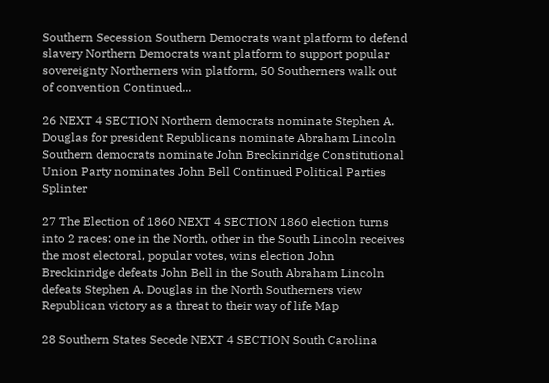Southern Secession Southern Democrats want platform to defend slavery Northern Democrats want platform to support popular sovereignty Northerners win platform, 50 Southerners walk out of convention Continued...

26 NEXT 4 SECTION Northern democrats nominate Stephen A. Douglas for president Republicans nominate Abraham Lincoln Southern democrats nominate John Breckinridge Constitutional Union Party nominates John Bell Continued Political Parties Splinter

27 The Election of 1860 NEXT 4 SECTION 1860 election turns into 2 races: one in the North, other in the South Lincoln receives the most electoral, popular votes, wins election John Breckinridge defeats John Bell in the South Abraham Lincoln defeats Stephen A. Douglas in the North Southerners view Republican victory as a threat to their way of life Map

28 Southern States Secede NEXT 4 SECTION South Carolina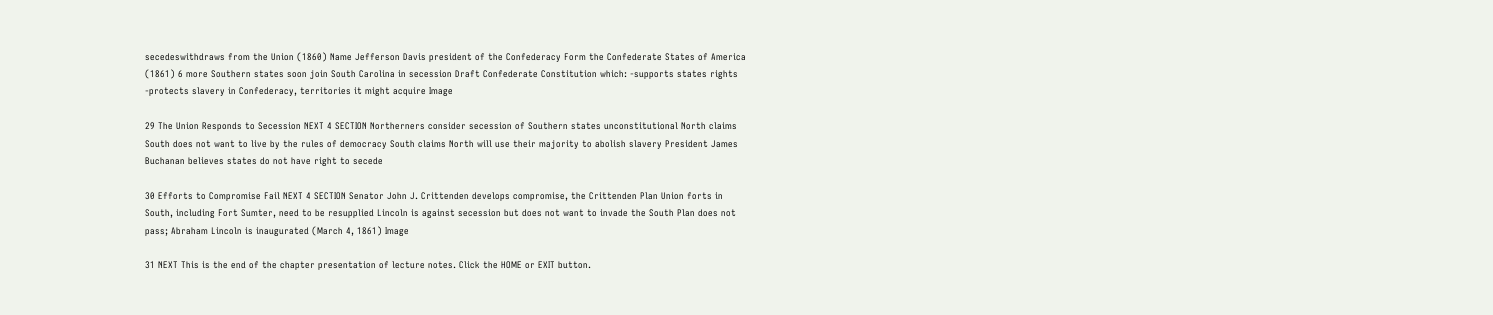secedeswithdraws from the Union (1860) Name Jefferson Davis president of the Confederacy Form the Confederate States of America (1861) 6 more Southern states soon join South Carolina in secession Draft Confederate Constitution which: -supports states rights -protects slavery in Confederacy, territories it might acquire Image

29 The Union Responds to Secession NEXT 4 SECTION Northerners consider secession of Southern states unconstitutional North claims South does not want to live by the rules of democracy South claims North will use their majority to abolish slavery President James Buchanan believes states do not have right to secede

30 Efforts to Compromise Fail NEXT 4 SECTION Senator John J. Crittenden develops compromise, the Crittenden Plan Union forts in South, including Fort Sumter, need to be resupplied Lincoln is against secession but does not want to invade the South Plan does not pass; Abraham Lincoln is inaugurated (March 4, 1861) Image

31 NEXT This is the end of the chapter presentation of lecture notes. Click the HOME or EXIT button.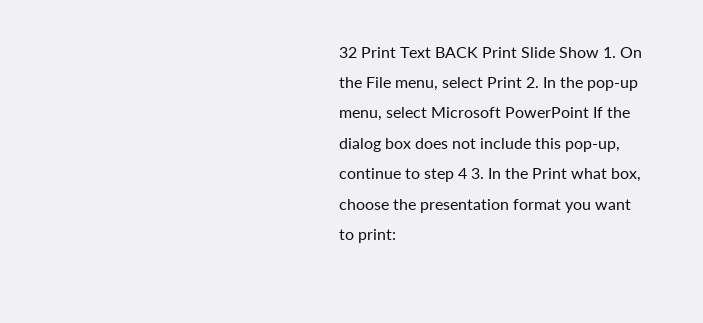32 Print Text BACK Print Slide Show 1. On the File menu, select Print 2. In the pop-up menu, select Microsoft PowerPoint If the dialog box does not include this pop-up, continue to step 4 3. In the Print what box, choose the presentation format you want to print: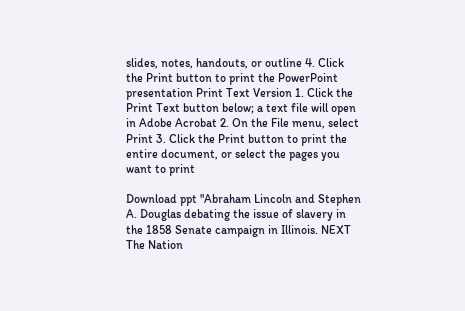slides, notes, handouts, or outline 4. Click the Print button to print the PowerPoint presentation Print Text Version 1. Click the Print Text button below; a text file will open in Adobe Acrobat 2. On the File menu, select Print 3. Click the Print button to print the entire document, or select the pages you want to print

Download ppt "Abraham Lincoln and Stephen A. Douglas debating the issue of slavery in the 1858 Senate campaign in Illinois. NEXT The Nation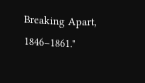Breaking Apart, 1846–1861."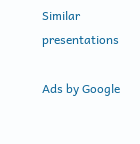Similar presentations

Ads by Google